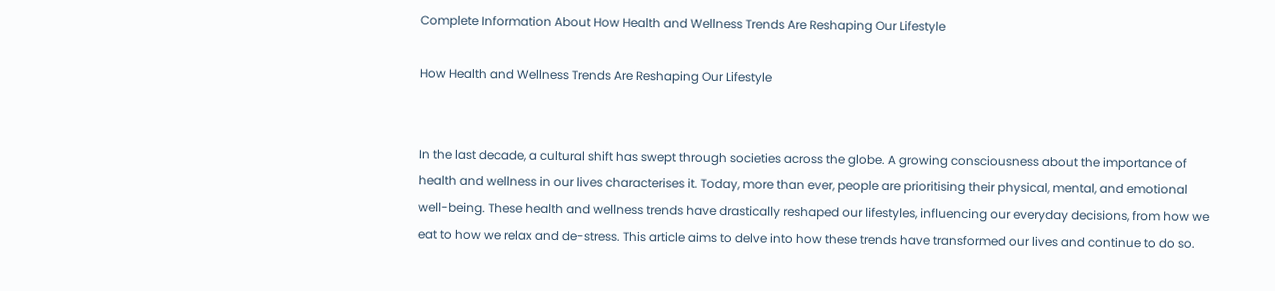Complete Information About How Health and Wellness Trends Are Reshaping Our Lifestyle

How Health and Wellness Trends Are Reshaping Our Lifestyle


In the last decade, a cultural shift has swept through societies across the globe. A growing consciousness about the importance of health and wellness in our lives characterises it. Today, more than ever, people are prioritising their physical, mental, and emotional well-being. These health and wellness trends have drastically reshaped our lifestyles, influencing our everyday decisions, from how we eat to how we relax and de-stress. This article aims to delve into how these trends have transformed our lives and continue to do so.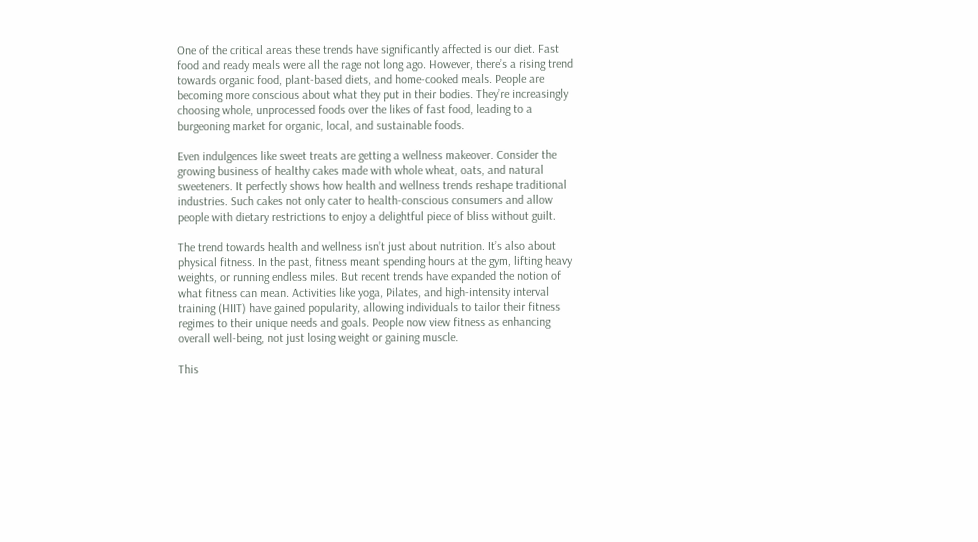One of the critical areas these trends have significantly affected is our diet. Fast food and ready meals were all the rage not long ago. However, there’s a rising trend towards organic food, plant-based diets, and home-cooked meals. People are becoming more conscious about what they put in their bodies. They’re increasingly choosing whole, unprocessed foods over the likes of fast food, leading to a burgeoning market for organic, local, and sustainable foods.

Even indulgences like sweet treats are getting a wellness makeover. Consider the growing business of healthy cakes made with whole wheat, oats, and natural sweeteners. It perfectly shows how health and wellness trends reshape traditional industries. Such cakes not only cater to health-conscious consumers and allow people with dietary restrictions to enjoy a delightful piece of bliss without guilt.

The trend towards health and wellness isn’t just about nutrition. It’s also about physical fitness. In the past, fitness meant spending hours at the gym, lifting heavy weights, or running endless miles. But recent trends have expanded the notion of what fitness can mean. Activities like yoga, Pilates, and high-intensity interval training (HIIT) have gained popularity, allowing individuals to tailor their fitness regimes to their unique needs and goals. People now view fitness as enhancing overall well-being, not just losing weight or gaining muscle.

This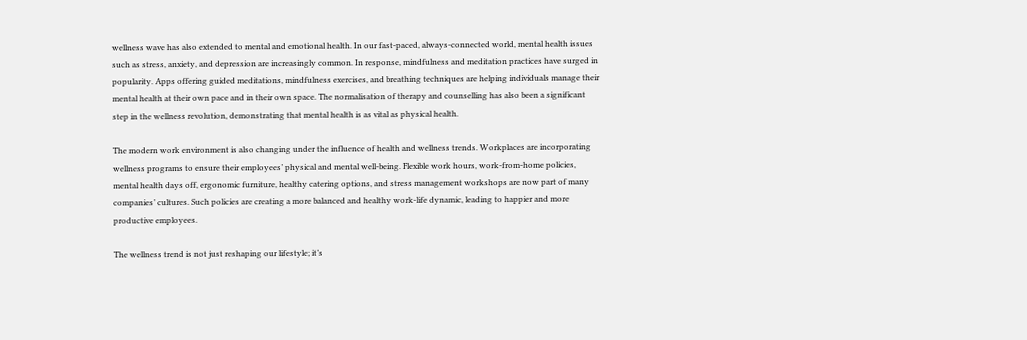wellness wave has also extended to mental and emotional health. In our fast-paced, always-connected world, mental health issues such as stress, anxiety, and depression are increasingly common. In response, mindfulness and meditation practices have surged in popularity. Apps offering guided meditations, mindfulness exercises, and breathing techniques are helping individuals manage their mental health at their own pace and in their own space. The normalisation of therapy and counselling has also been a significant step in the wellness revolution, demonstrating that mental health is as vital as physical health.

The modern work environment is also changing under the influence of health and wellness trends. Workplaces are incorporating wellness programs to ensure their employees’ physical and mental well-being. Flexible work hours, work-from-home policies, mental health days off, ergonomic furniture, healthy catering options, and stress management workshops are now part of many companies’ cultures. Such policies are creating a more balanced and healthy work-life dynamic, leading to happier and more productive employees.

The wellness trend is not just reshaping our lifestyle; it’s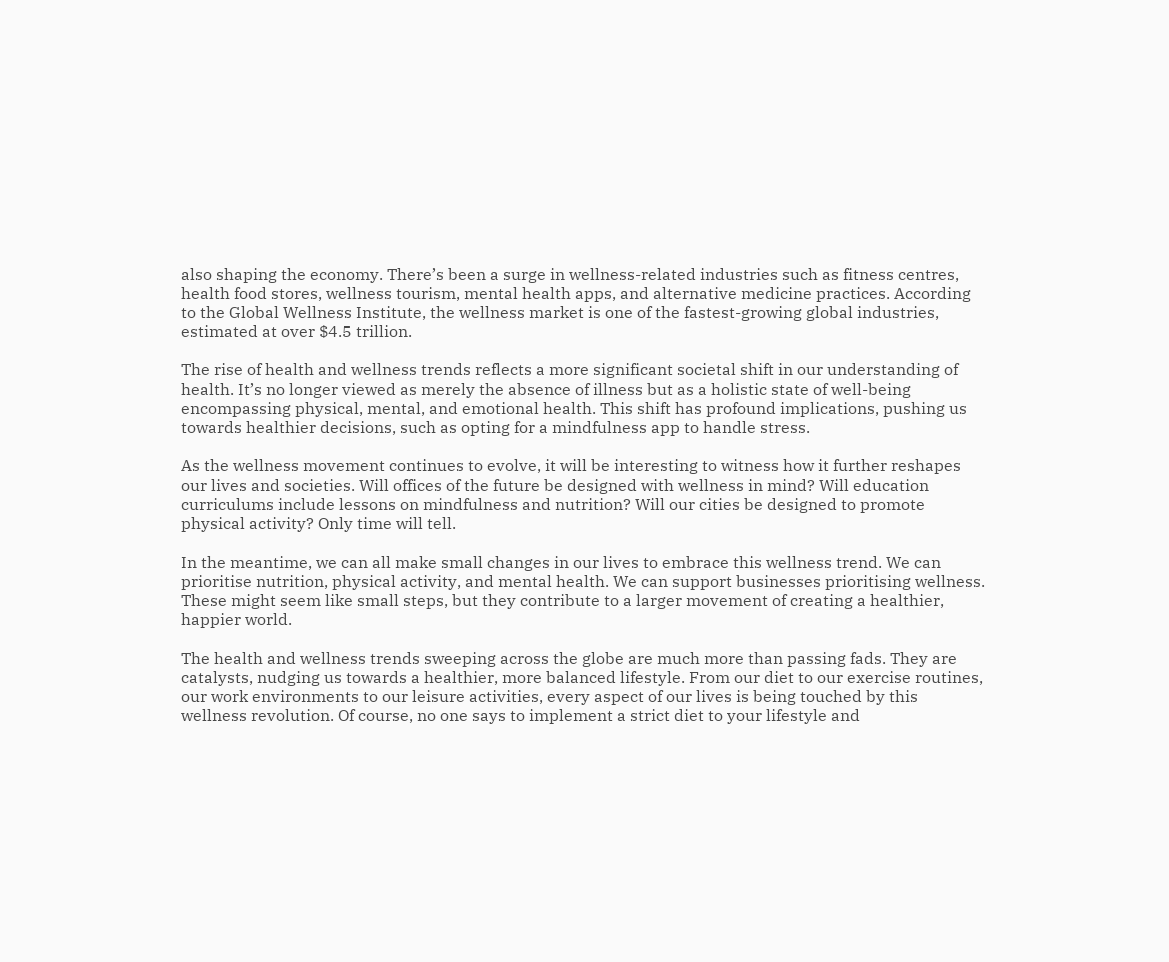also shaping the economy. There’s been a surge in wellness-related industries such as fitness centres, health food stores, wellness tourism, mental health apps, and alternative medicine practices. According to the Global Wellness Institute, the wellness market is one of the fastest-growing global industries, estimated at over $4.5 trillion.

The rise of health and wellness trends reflects a more significant societal shift in our understanding of health. It’s no longer viewed as merely the absence of illness but as a holistic state of well-being encompassing physical, mental, and emotional health. This shift has profound implications, pushing us towards healthier decisions, such as opting for a mindfulness app to handle stress.

As the wellness movement continues to evolve, it will be interesting to witness how it further reshapes our lives and societies. Will offices of the future be designed with wellness in mind? Will education curriculums include lessons on mindfulness and nutrition? Will our cities be designed to promote physical activity? Only time will tell.

In the meantime, we can all make small changes in our lives to embrace this wellness trend. We can prioritise nutrition, physical activity, and mental health. We can support businesses prioritising wellness. These might seem like small steps, but they contribute to a larger movement of creating a healthier, happier world.

The health and wellness trends sweeping across the globe are much more than passing fads. They are catalysts, nudging us towards a healthier, more balanced lifestyle. From our diet to our exercise routines, our work environments to our leisure activities, every aspect of our lives is being touched by this wellness revolution. Of course, no one says to implement a strict diet to your lifestyle and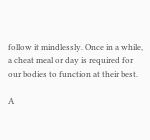follow it mindlessly. Once in a while, a cheat meal or day is required for our bodies to function at their best.

A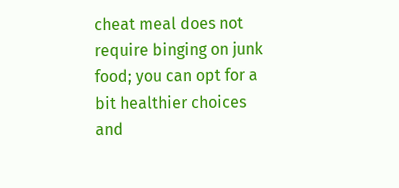cheat meal does not require binging on junk food; you can opt for a bit healthier choices and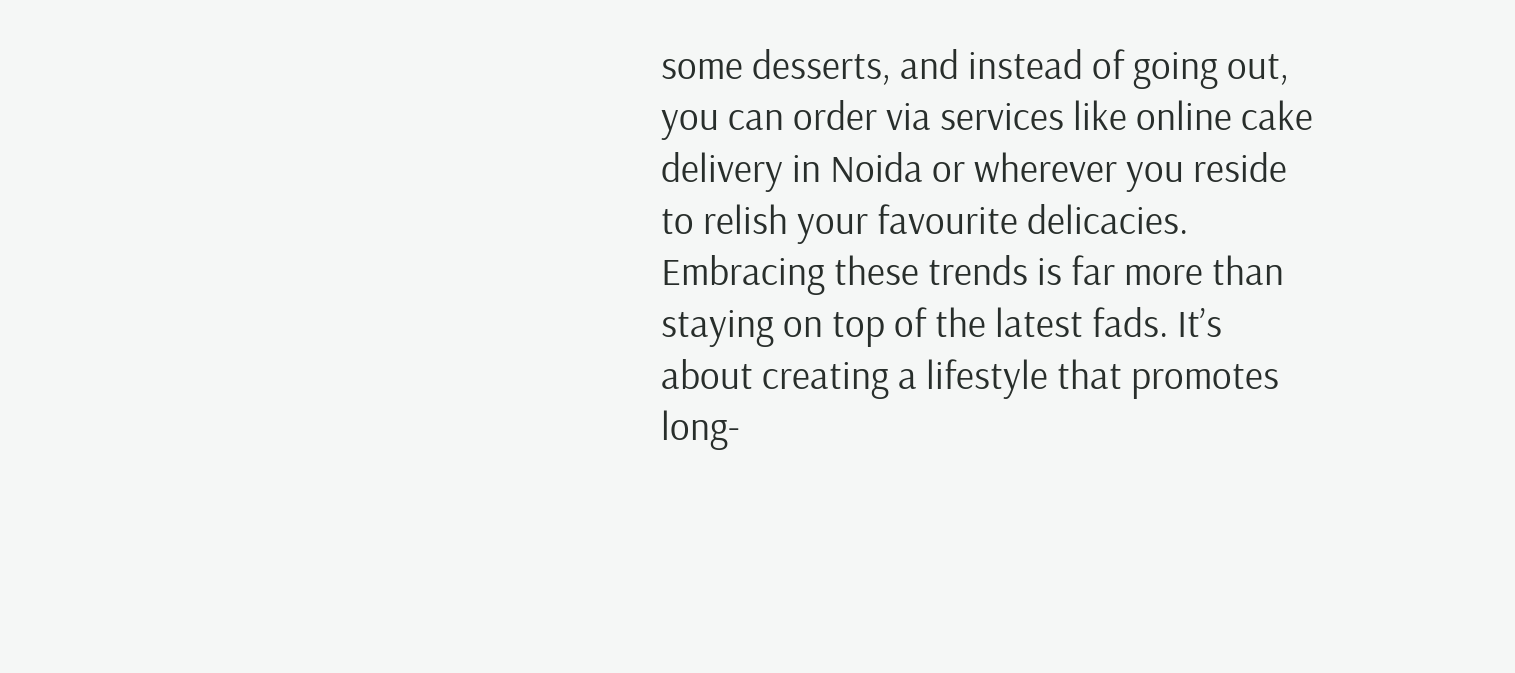some desserts, and instead of going out, you can order via services like online cake delivery in Noida or wherever you reside to relish your favourite delicacies. Embracing these trends is far more than staying on top of the latest fads. It’s about creating a lifestyle that promotes long-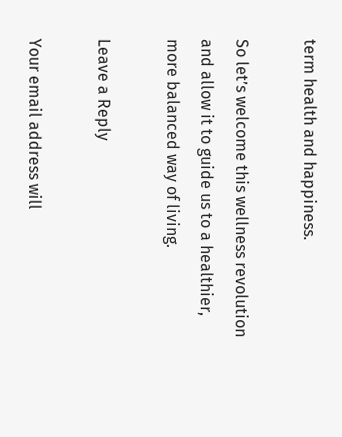term health and happiness.

So let’s welcome this wellness revolution and allow it to guide us to a healthier, more balanced way of living.

Leave a Reply

Your email address will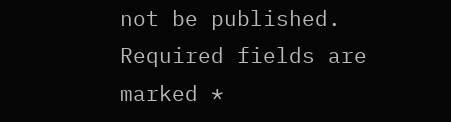not be published. Required fields are marked *